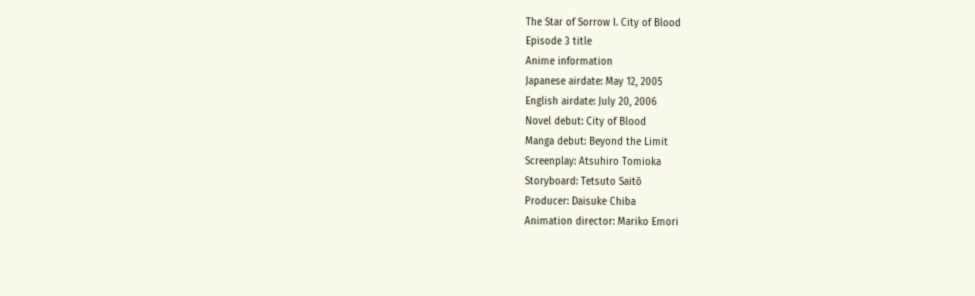The Star of Sorrow I. City of Blood
Episode 3 title
Anime information
Japanese airdate: May 12, 2005
English airdate: July 20, 2006
Novel debut: City of Blood
Manga debut: Beyond the Limit
Screenplay: Atsuhiro Tomioka
Storyboard: Tetsuto Saitō
Producer: Daisuke Chiba
Animation director: Mariko Emori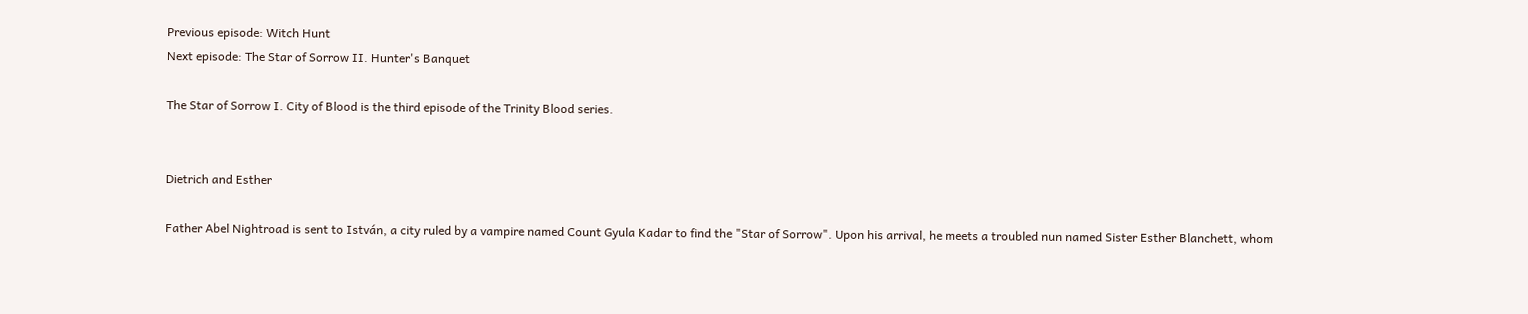Previous episode: Witch Hunt
Next episode: The Star of Sorrow II. Hunter's Banquet

The Star of Sorrow I. City of Blood is the third episode of the Trinity Blood series.


Dietrich and Esther

Father Abel Nightroad is sent to István, a city ruled by a vampire named Count Gyula Kadar to find the "Star of Sorrow". Upon his arrival, he meets a troubled nun named Sister Esther Blanchett, whom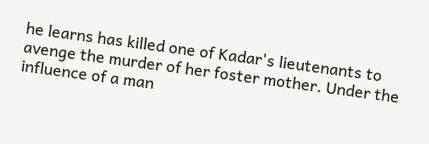he learns has killed one of Kadar's lieutenants to avenge the murder of her foster mother. Under the influence of a man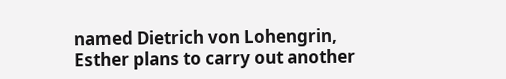named Dietrich von Lohengrin, Esther plans to carry out another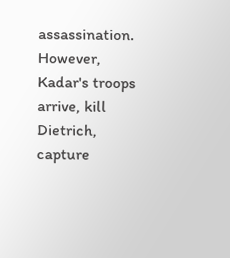assassination. However, Kadar's troops arrive, kill Dietrich, capture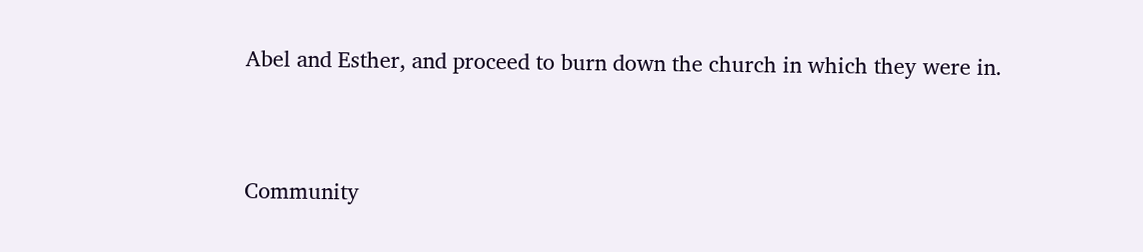Abel and Esther, and proceed to burn down the church in which they were in.


Community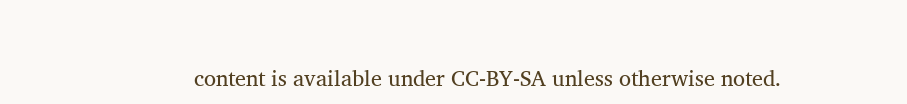content is available under CC-BY-SA unless otherwise noted.